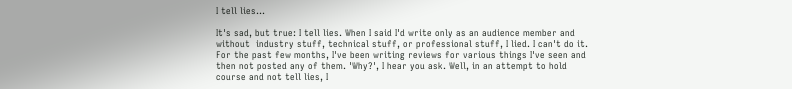I tell lies...

It's sad, but true: I tell lies. When I said I'd write only as an audience member and without  industry stuff, technical stuff, or professional stuff, I lied. I can't do it. For the past few months, I've been writing reviews for various things I've seen and then not posted any of them. 'Why?', I hear you ask. Well, in an attempt to hold course and not tell lies, I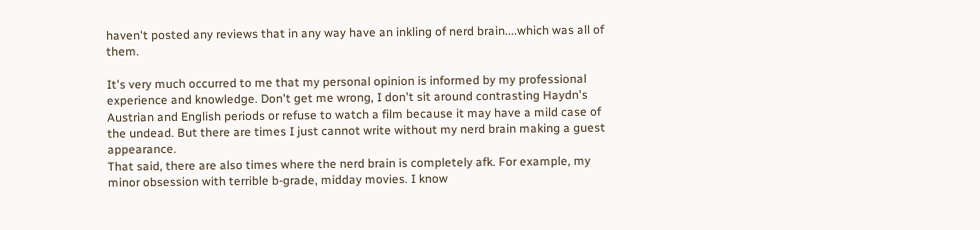haven't posted any reviews that in any way have an inkling of nerd brain....which was all of them.

It's very much occurred to me that my personal opinion is informed by my professional experience and knowledge. Don't get me wrong, I don't sit around contrasting Haydn's Austrian and English periods or refuse to watch a film because it may have a mild case of the undead. But there are times I just cannot write without my nerd brain making a guest appearance.
That said, there are also times where the nerd brain is completely afk. For example, my minor obsession with terrible b-grade, midday movies. I know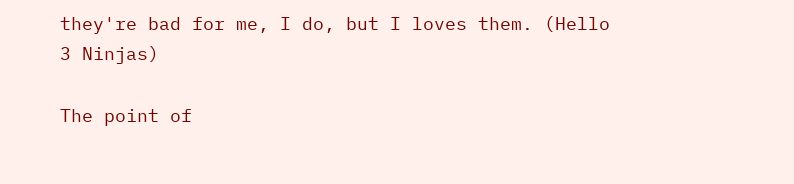they're bad for me, I do, but I loves them. (Hello 3 Ninjas)

The point of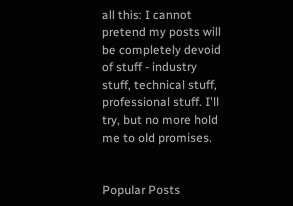all this: I cannot pretend my posts will be completely devoid of stuff - industry stuff, technical stuff, professional stuff. I'll try, but no more hold me to old promises.


Popular Posts